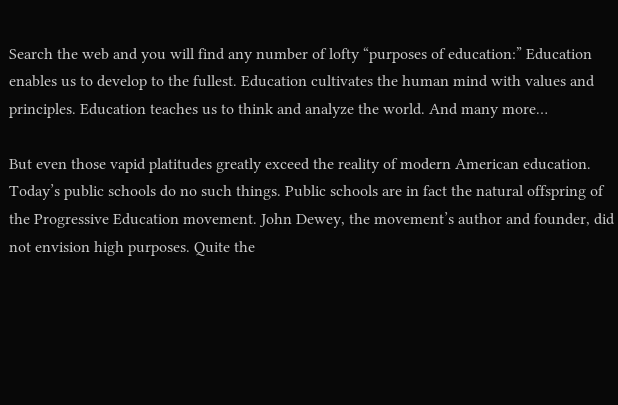Search the web and you will find any number of lofty “purposes of education:” Education enables us to develop to the fullest. Education cultivates the human mind with values and principles. Education teaches us to think and analyze the world. And many more…

But even those vapid platitudes greatly exceed the reality of modern American education. Today’s public schools do no such things. Public schools are in fact the natural offspring of the Progressive Education movement. John Dewey, the movement’s author and founder, did not envision high purposes. Quite the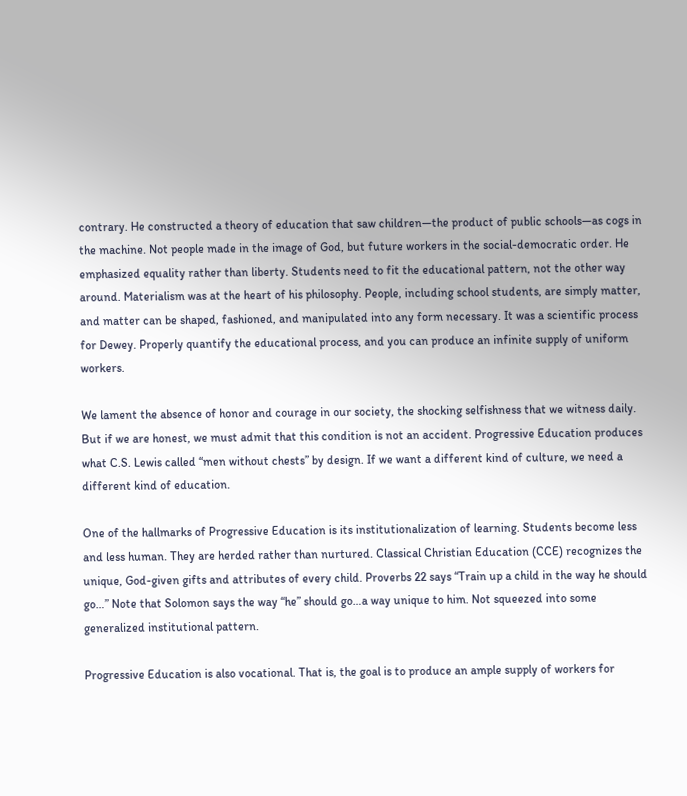contrary. He constructed a theory of education that saw children—the product of public schools—as cogs in the machine. Not people made in the image of God, but future workers in the social-democratic order. He emphasized equality rather than liberty. Students need to fit the educational pattern, not the other way around. Materialism was at the heart of his philosophy. People, including school students, are simply matter, and matter can be shaped, fashioned, and manipulated into any form necessary. It was a scientific process for Dewey. Properly quantify the educational process, and you can produce an infinite supply of uniform workers.

We lament the absence of honor and courage in our society, the shocking selfishness that we witness daily. But if we are honest, we must admit that this condition is not an accident. Progressive Education produces what C.S. Lewis called “men without chests” by design. If we want a different kind of culture, we need a different kind of education.

One of the hallmarks of Progressive Education is its institutionalization of learning. Students become less and less human. They are herded rather than nurtured. Classical Christian Education (CCE) recognizes the unique, God-given gifts and attributes of every child. Proverbs 22 says “Train up a child in the way he should go…” Note that Solomon says the way “he” should go…a way unique to him. Not squeezed into some generalized institutional pattern.

Progressive Education is also vocational. That is, the goal is to produce an ample supply of workers for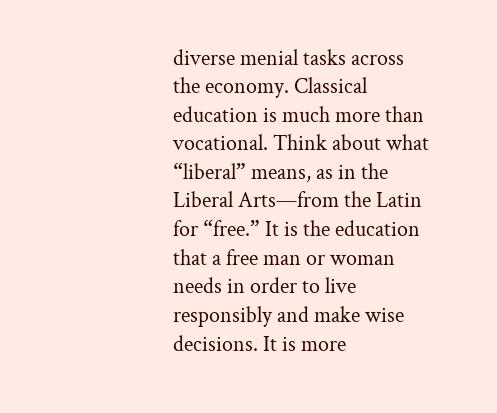diverse menial tasks across the economy. Classical education is much more than vocational. Think about what “liberal” means, as in the Liberal Arts—from the Latin for “free.” It is the education that a free man or woman needs in order to live responsibly and make wise decisions. It is more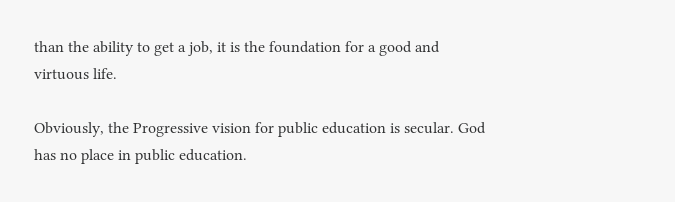than the ability to get a job, it is the foundation for a good and virtuous life.

Obviously, the Progressive vision for public education is secular. God has no place in public education.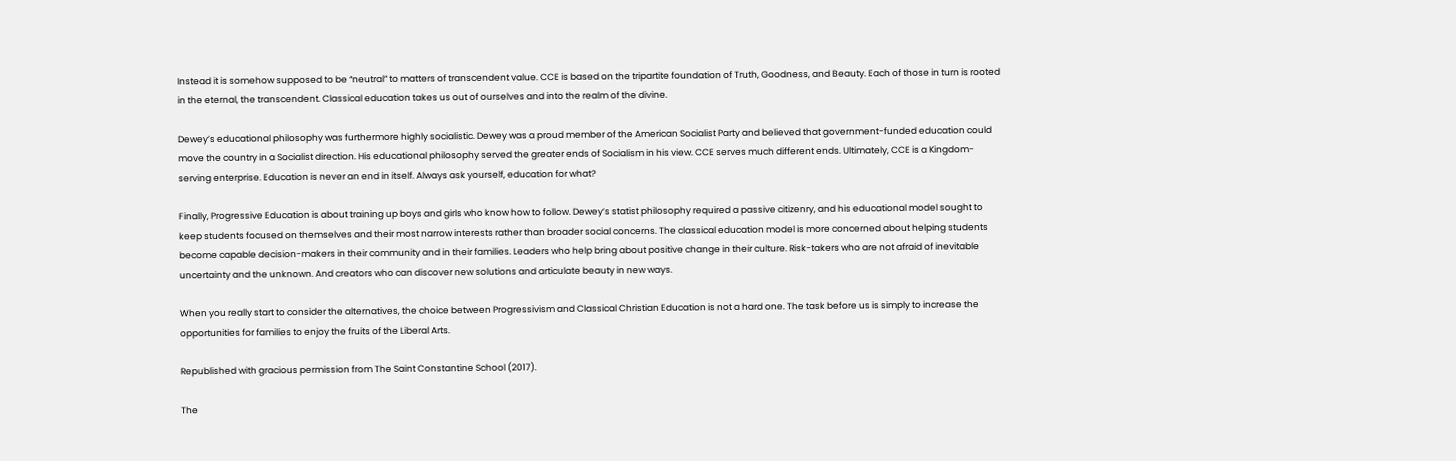Instead it is somehow supposed to be “neutral” to matters of transcendent value. CCE is based on the tripartite foundation of Truth, Goodness, and Beauty. Each of those in turn is rooted in the eternal, the transcendent. Classical education takes us out of ourselves and into the realm of the divine.

Dewey’s educational philosophy was furthermore highly socialistic. Dewey was a proud member of the American Socialist Party and believed that government-funded education could move the country in a Socialist direction. His educational philosophy served the greater ends of Socialism in his view. CCE serves much different ends. Ultimately, CCE is a Kingdom-serving enterprise. Education is never an end in itself. Always ask yourself, education for what?

Finally, Progressive Education is about training up boys and girls who know how to follow. Dewey’s statist philosophy required a passive citizenry, and his educational model sought to keep students focused on themselves and their most narrow interests rather than broader social concerns. The classical education model is more concerned about helping students become capable decision-makers in their community and in their families. Leaders who help bring about positive change in their culture. Risk-takers who are not afraid of inevitable uncertainty and the unknown. And creators who can discover new solutions and articulate beauty in new ways.

When you really start to consider the alternatives, the choice between Progressivism and Classical Christian Education is not a hard one. The task before us is simply to increase the opportunities for families to enjoy the fruits of the Liberal Arts.

Republished with gracious permission from The Saint Constantine School (2017).

The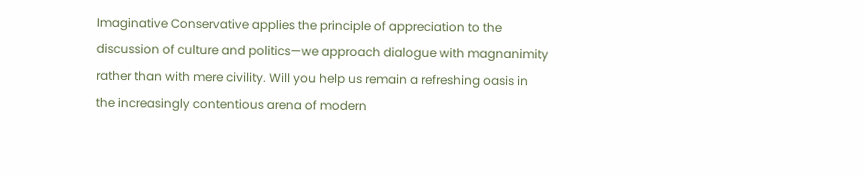Imaginative Conservative applies the principle of appreciation to the discussion of culture and politics—we approach dialogue with magnanimity rather than with mere civility. Will you help us remain a refreshing oasis in the increasingly contentious arena of modern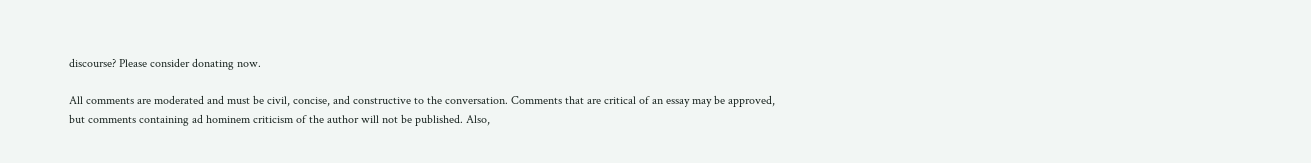discourse? Please consider donating now.

All comments are moderated and must be civil, concise, and constructive to the conversation. Comments that are critical of an essay may be approved, but comments containing ad hominem criticism of the author will not be published. Also,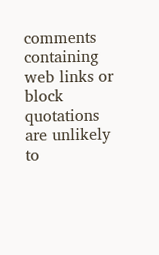comments containing web links or block quotations are unlikely to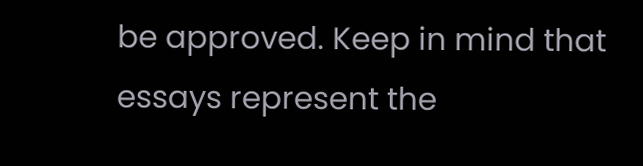be approved. Keep in mind that essays represent the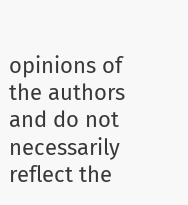opinions of the authors and do not necessarily reflect the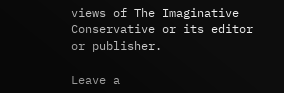views of The Imaginative Conservative or its editor or publisher.

Leave a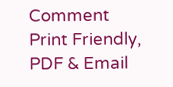Comment
Print Friendly, PDF & Email